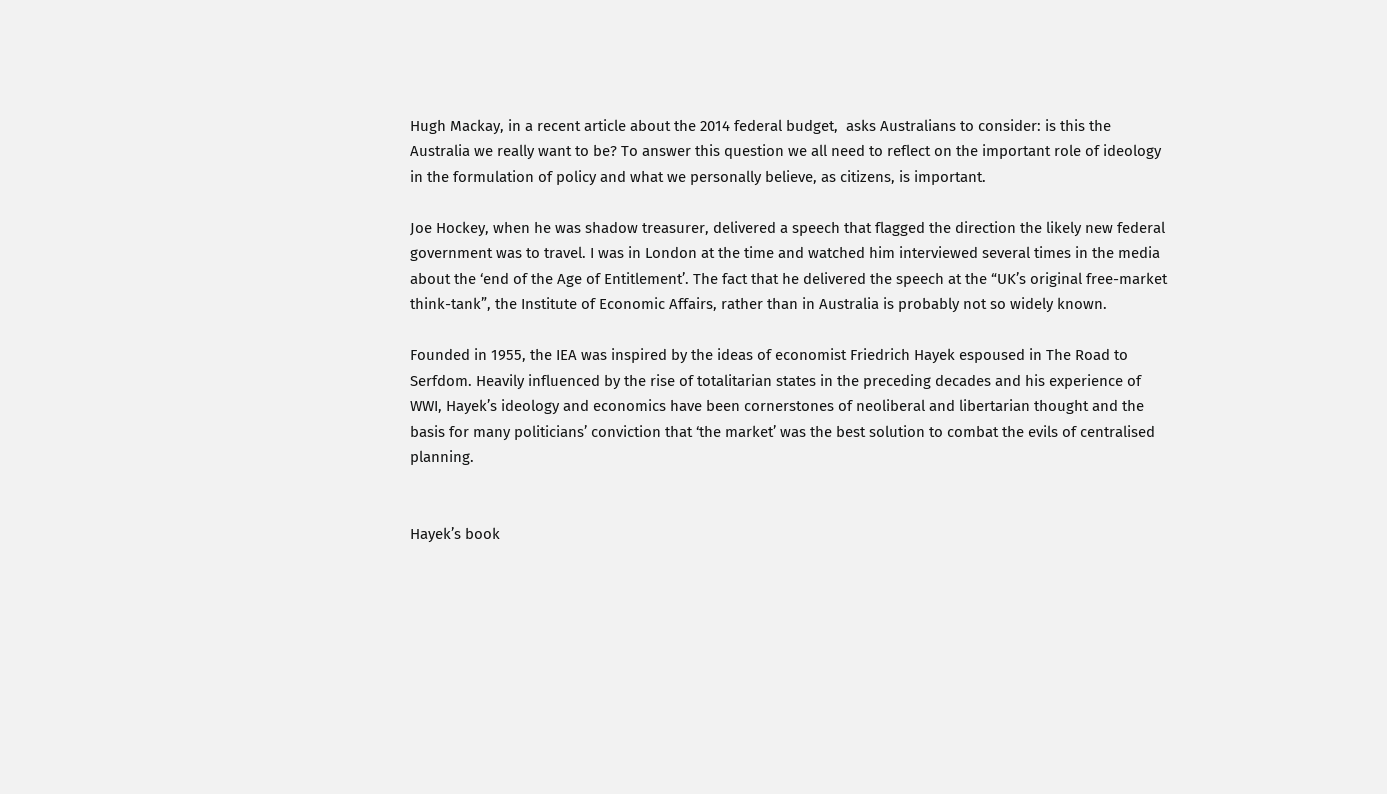Hugh Mackay, in a recent article about the 2014 federal budget,  asks Australians to consider: is this the Australia we really want to be? To answer this question we all need to reflect on the important role of ideology in the formulation of policy and what we personally believe, as citizens, is important.

Joe Hockey, when he was shadow treasurer, delivered a speech that flagged the direction the likely new federal government was to travel. I was in London at the time and watched him interviewed several times in the media about the ‘end of the Age of Entitlement’. The fact that he delivered the speech at the “UK’s original free-market think-tank”, the Institute of Economic Affairs, rather than in Australia is probably not so widely known.

Founded in 1955, the IEA was inspired by the ideas of economist Friedrich Hayek espoused in The Road to Serfdom. Heavily influenced by the rise of totalitarian states in the preceding decades and his experience of WWI, Hayek’s ideology and economics have been cornerstones of neoliberal and libertarian thought and the basis for many politicians’ conviction that ‘the market’ was the best solution to combat the evils of centralised planning.


Hayek’s book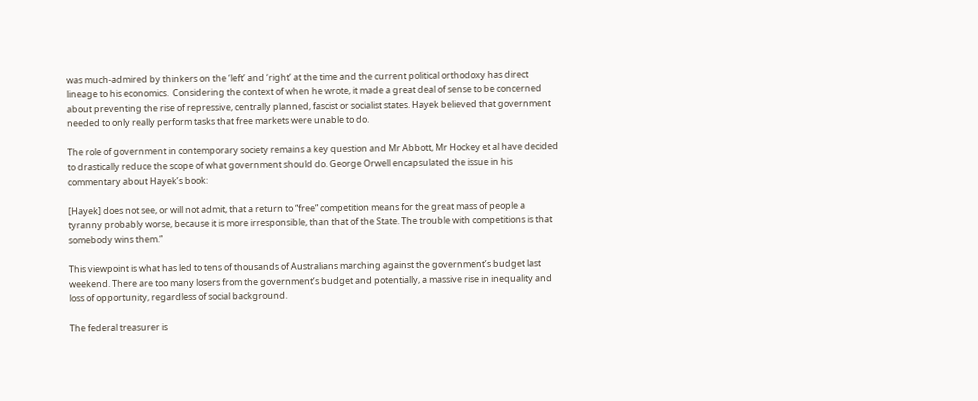was much-admired by thinkers on the ‘left’ and ‘right’ at the time and the current political orthodoxy has direct lineage to his economics.  Considering the context of when he wrote, it made a great deal of sense to be concerned about preventing the rise of repressive, centrally planned, fascist or socialist states. Hayek believed that government needed to only really perform tasks that free markets were unable to do.

The role of government in contemporary society remains a key question and Mr Abbott, Mr Hockey et al have decided to drastically reduce the scope of what government should do. George Orwell encapsulated the issue in his commentary about Hayek’s book:

[Hayek] does not see, or will not admit, that a return to “free” competition means for the great mass of people a tyranny probably worse, because it is more irresponsible, than that of the State. The trouble with competitions is that somebody wins them.”

This viewpoint is what has led to tens of thousands of Australians marching against the government’s budget last weekend. There are too many losers from the government’s budget and potentially, a massive rise in inequality and loss of opportunity, regardless of social background.

The federal treasurer is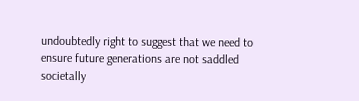undoubtedly right to suggest that we need to ensure future generations are not saddled societally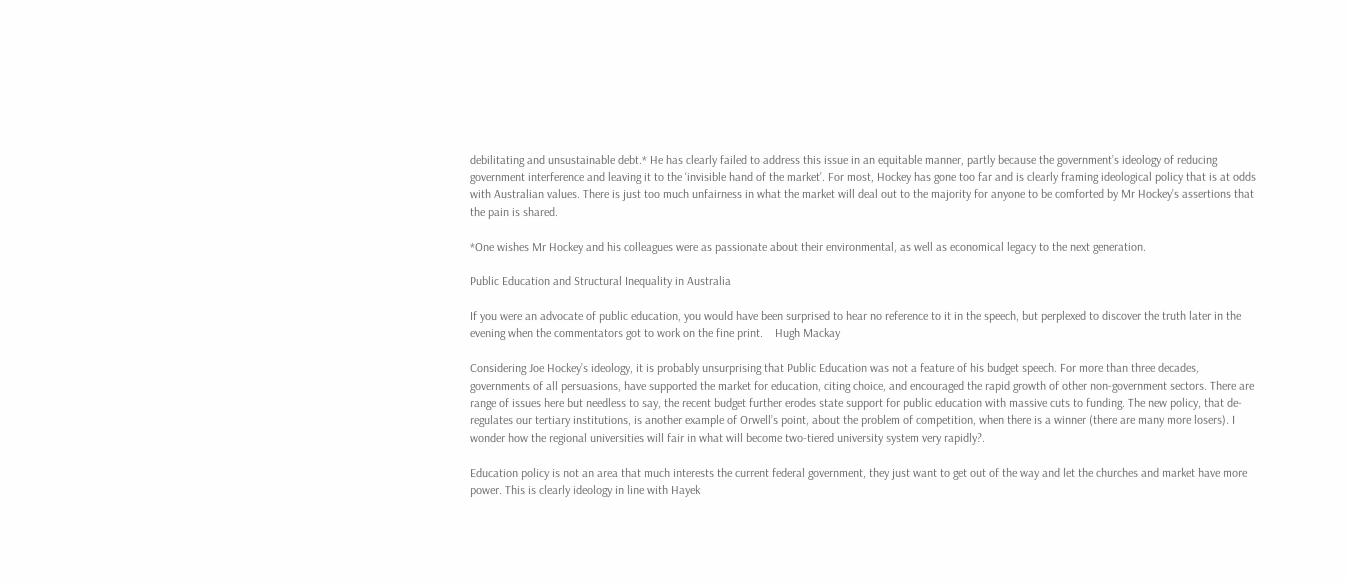debilitating and unsustainable debt.* He has clearly failed to address this issue in an equitable manner, partly because the government’s ideology of reducing government interference and leaving it to the ‘invisible hand of the market’. For most, Hockey has gone too far and is clearly framing ideological policy that is at odds with Australian values. There is just too much unfairness in what the market will deal out to the majority for anyone to be comforted by Mr Hockey’s assertions that the pain is shared.

*One wishes Mr Hockey and his colleagues were as passionate about their environmental, as well as economical legacy to the next generation.

Public Education and Structural Inequality in Australia

If you were an advocate of public education, you would have been surprised to hear no reference to it in the speech, but perplexed to discover the truth later in the evening when the commentators got to work on the fine print.    Hugh Mackay

Considering Joe Hockey’s ideology, it is probably unsurprising that Public Education was not a feature of his budget speech. For more than three decades, governments of all persuasions, have supported the market for education, citing choice, and encouraged the rapid growth of other non-government sectors. There are range of issues here but needless to say, the recent budget further erodes state support for public education with massive cuts to funding. The new policy, that de-regulates our tertiary institutions, is another example of Orwell’s point, about the problem of competition, when there is a winner (there are many more losers). I wonder how the regional universities will fair in what will become two-tiered university system very rapidly?.

Education policy is not an area that much interests the current federal government, they just want to get out of the way and let the churches and market have more power. This is clearly ideology in line with Hayek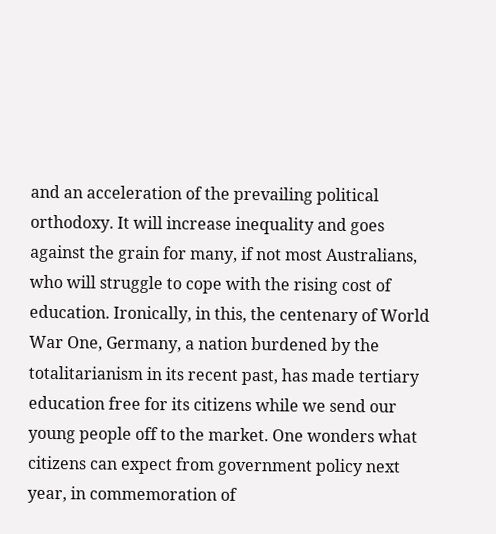and an acceleration of the prevailing political orthodoxy. It will increase inequality and goes against the grain for many, if not most Australians, who will struggle to cope with the rising cost of education. Ironically, in this, the centenary of World War One, Germany, a nation burdened by the totalitarianism in its recent past, has made tertiary education free for its citizens while we send our young people off to the market. One wonders what citizens can expect from government policy next year, in commemoration of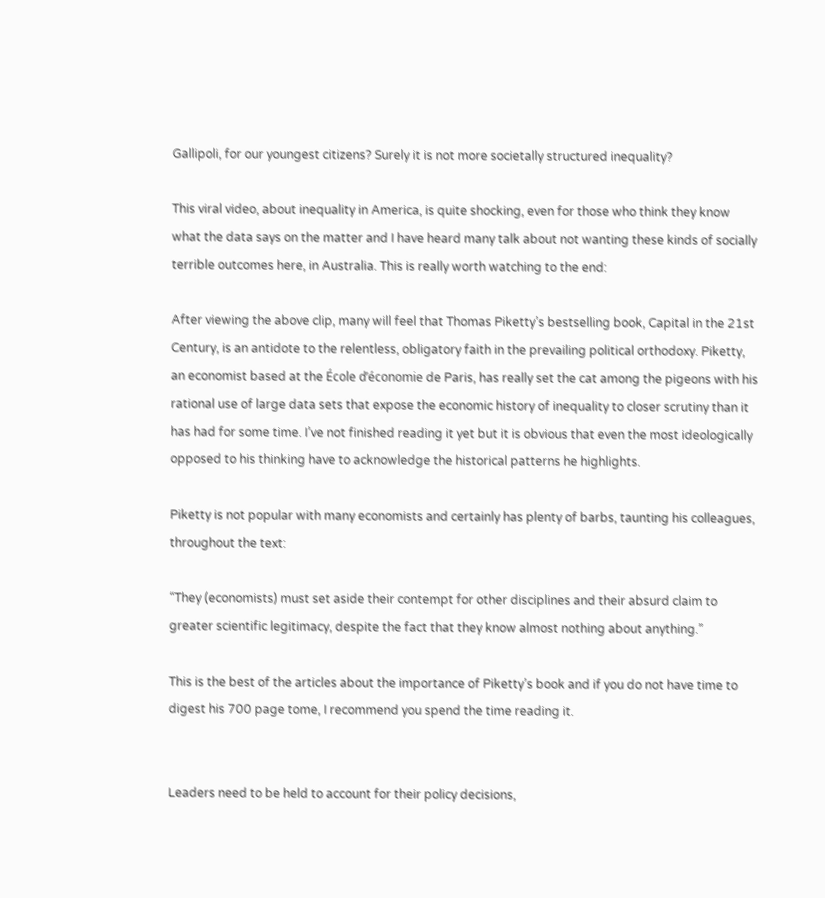Gallipoli, for our youngest citizens? Surely it is not more societally structured inequality?

This viral video, about inequality in America, is quite shocking, even for those who think they know what the data says on the matter and I have heard many talk about not wanting these kinds of socially terrible outcomes here, in Australia. This is really worth watching to the end:

After viewing the above clip, many will feel that Thomas Piketty’s bestselling book, Capital in the 21st Century, is an antidote to the relentless, obligatory faith in the prevailing political orthodoxy. Piketty, an economist based at the École d’économie de Paris, has really set the cat among the pigeons with his rational use of large data sets that expose the economic history of inequality to closer scrutiny than it has had for some time. I’ve not finished reading it yet but it is obvious that even the most ideologically opposed to his thinking have to acknowledge the historical patterns he highlights.

Piketty is not popular with many economists and certainly has plenty of barbs, taunting his colleagues, throughout the text:

“They (economists) must set aside their contempt for other disciplines and their absurd claim to greater scientific legitimacy, despite the fact that they know almost nothing about anything.”

This is the best of the articles about the importance of Piketty’s book and if you do not have time to digest his 700 page tome, I recommend you spend the time reading it.


Leaders need to be held to account for their policy decisions,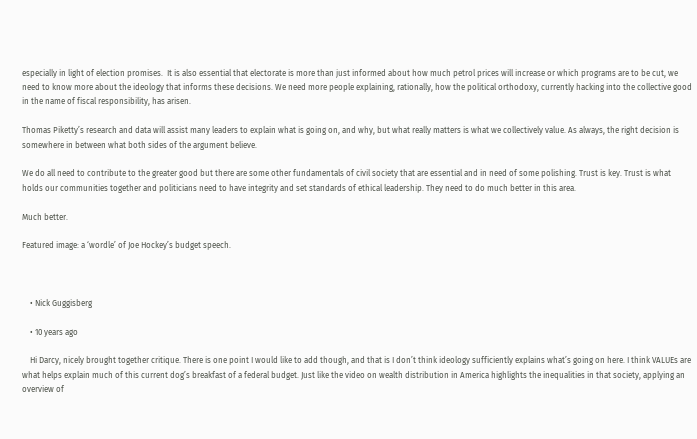especially in light of election promises.  It is also essential that electorate is more than just informed about how much petrol prices will increase or which programs are to be cut, we need to know more about the ideology that informs these decisions. We need more people explaining, rationally, how the political orthodoxy, currently hacking into the collective good in the name of fiscal responsibility, has arisen.

Thomas Piketty’s research and data will assist many leaders to explain what is going on, and why, but what really matters is what we collectively value. As always, the right decision is somewhere in between what both sides of the argument believe.

We do all need to contribute to the greater good but there are some other fundamentals of civil society that are essential and in need of some polishing. Trust is key. Trust is what holds our communities together and politicians need to have integrity and set standards of ethical leadership. They need to do much better in this area.

Much better.

Featured image: a ‘wordle’ of Joe Hockey’s budget speech.



    • Nick Guggisberg

    • 10 years ago

    Hi Darcy, nicely brought together critique. There is one point I would like to add though, and that is I don’t think ideology sufficiently explains what’s going on here. I think VALUEs are what helps explain much of this current dog’s breakfast of a federal budget. Just like the video on wealth distribution in America highlights the inequalities in that society, applying an overview of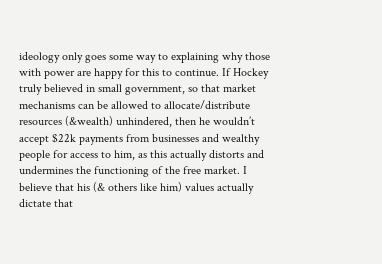ideology only goes some way to explaining why those with power are happy for this to continue. If Hockey truly believed in small government, so that market mechanisms can be allowed to allocate/distribute resources (&wealth) unhindered, then he wouldn’t accept $22k payments from businesses and wealthy people for access to him, as this actually distorts and undermines the functioning of the free market. I believe that his (& others like him) values actually dictate that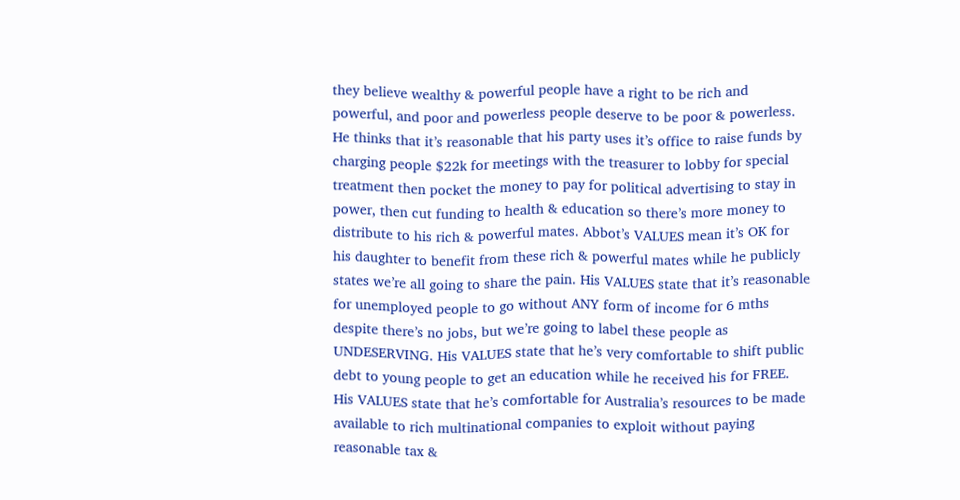they believe wealthy & powerful people have a right to be rich and powerful, and poor and powerless people deserve to be poor & powerless. He thinks that it’s reasonable that his party uses it’s office to raise funds by charging people $22k for meetings with the treasurer to lobby for special treatment then pocket the money to pay for political advertising to stay in power, then cut funding to health & education so there’s more money to distribute to his rich & powerful mates. Abbot’s VALUES mean it’s OK for his daughter to benefit from these rich & powerful mates while he publicly states we’re all going to share the pain. His VALUES state that it’s reasonable for unemployed people to go without ANY form of income for 6 mths despite there’s no jobs, but we’re going to label these people as UNDESERVING. His VALUES state that he’s very comfortable to shift public debt to young people to get an education while he received his for FREE. His VALUES state that he’s comfortable for Australia’s resources to be made available to rich multinational companies to exploit without paying reasonable tax &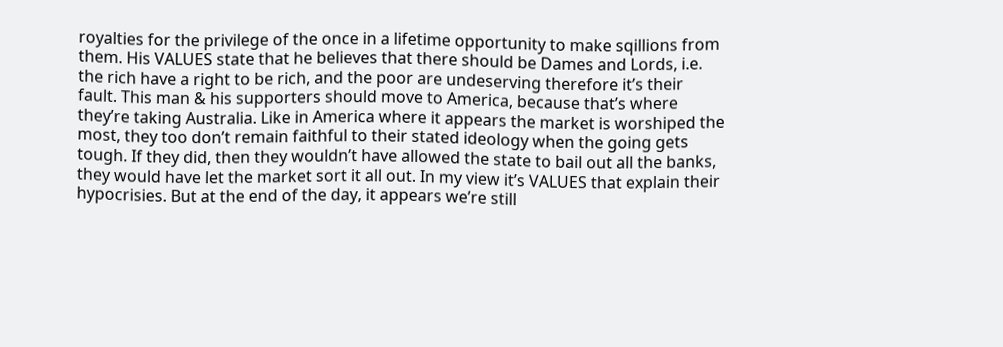royalties for the privilege of the once in a lifetime opportunity to make sqillions from them. His VALUES state that he believes that there should be Dames and Lords, i.e. the rich have a right to be rich, and the poor are undeserving therefore it’s their fault. This man & his supporters should move to America, because that’s where they’re taking Australia. Like in America where it appears the market is worshiped the most, they too don’t remain faithful to their stated ideology when the going gets tough. If they did, then they wouldn’t have allowed the state to bail out all the banks, they would have let the market sort it all out. In my view it’s VALUES that explain their hypocrisies. But at the end of the day, it appears we’re still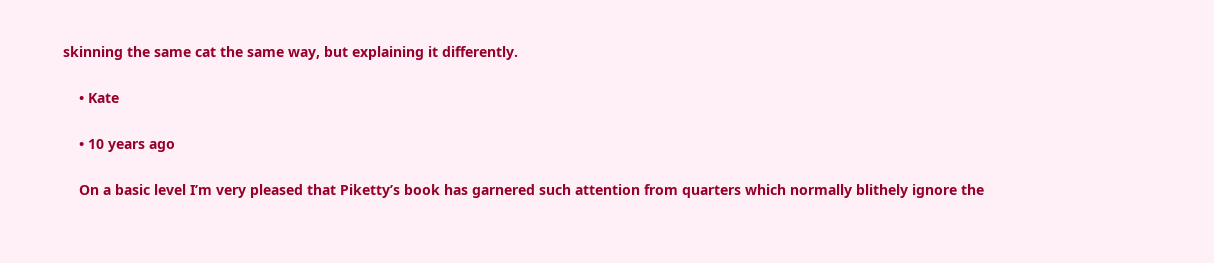skinning the same cat the same way, but explaining it differently.

    • Kate

    • 10 years ago

    On a basic level I’m very pleased that Piketty’s book has garnered such attention from quarters which normally blithely ignore the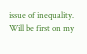issue of inequality. Will be first on my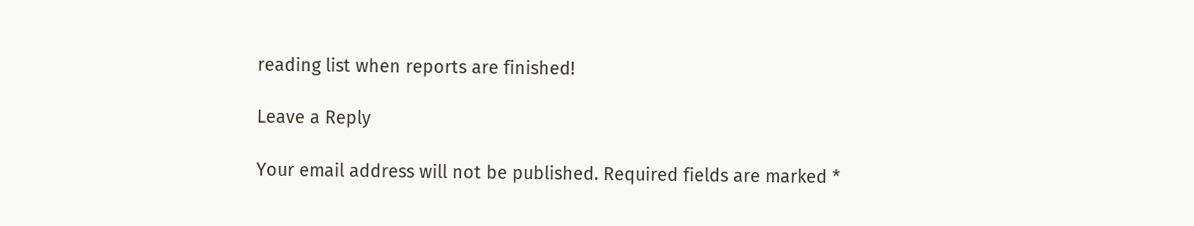reading list when reports are finished!

Leave a Reply

Your email address will not be published. Required fields are marked *